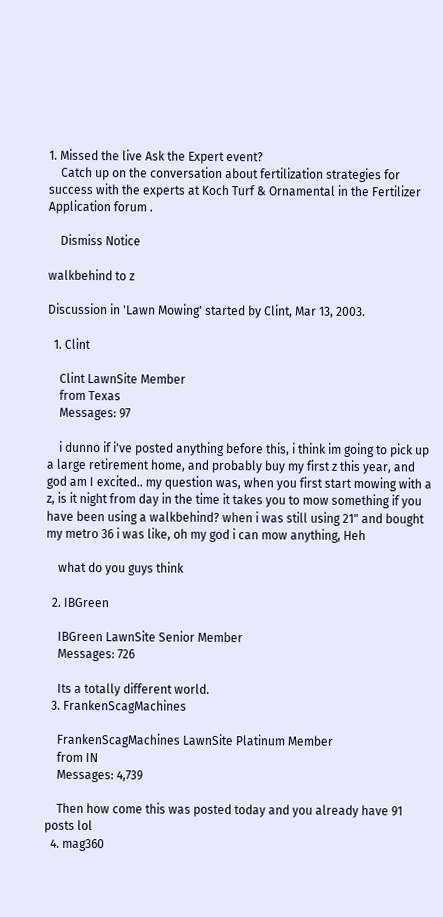1. Missed the live Ask the Expert event?
    Catch up on the conversation about fertilization strategies for success with the experts at Koch Turf & Ornamental in the Fertilizer Application forum .

    Dismiss Notice

walkbehind to z

Discussion in 'Lawn Mowing' started by Clint, Mar 13, 2003.

  1. Clint

    Clint LawnSite Member
    from Texas
    Messages: 97

    i dunno if i've posted anything before this, i think im going to pick up a large retirement home, and probably buy my first z this year, and god am I excited.. my question was, when you first start mowing with a z, is it night from day in the time it takes you to mow something if you have been using a walkbehind? when i was still using 21" and bought my metro 36 i was like, oh my god i can mow anything, Heh

    what do you guys think

  2. IBGreen

    IBGreen LawnSite Senior Member
    Messages: 726

    Its a totally different world.
  3. FrankenScagMachines

    FrankenScagMachines LawnSite Platinum Member
    from IN
    Messages: 4,739

    Then how come this was posted today and you already have 91 posts lol
  4. mag360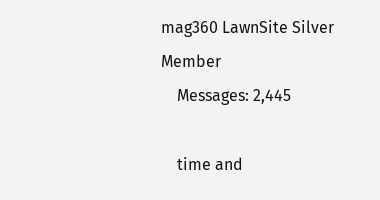mag360 LawnSite Silver Member
    Messages: 2,445

    time and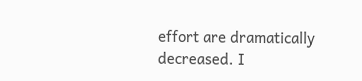effort are dramatically decreased. I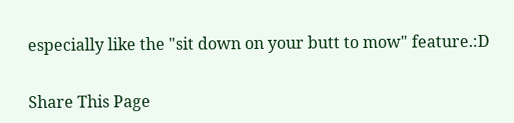especially like the "sit down on your butt to mow" feature.:D

Share This Page